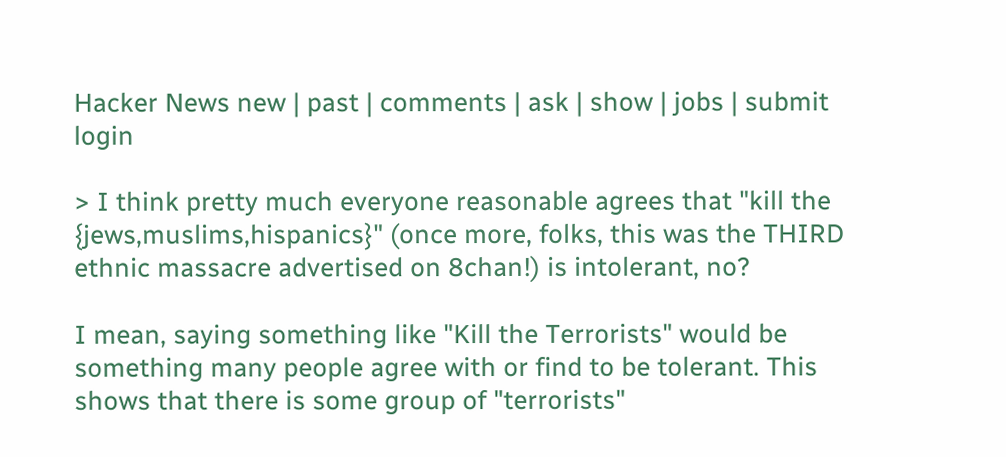Hacker News new | past | comments | ask | show | jobs | submit login

> I think pretty much everyone reasonable agrees that "kill the {jews,muslims,hispanics}" (once more, folks, this was the THIRD ethnic massacre advertised on 8chan!) is intolerant, no?

I mean, saying something like "Kill the Terrorists" would be something many people agree with or find to be tolerant. This shows that there is some group of "terrorists"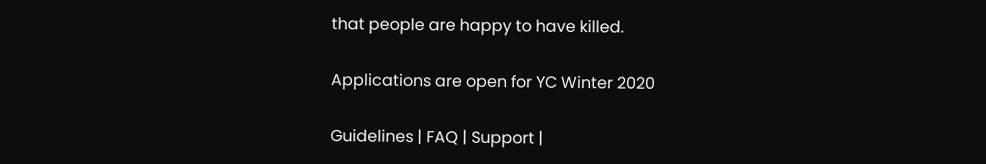that people are happy to have killed.

Applications are open for YC Winter 2020

Guidelines | FAQ | Support |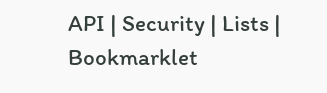API | Security | Lists | Bookmarklet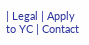| Legal | Apply to YC | Contact